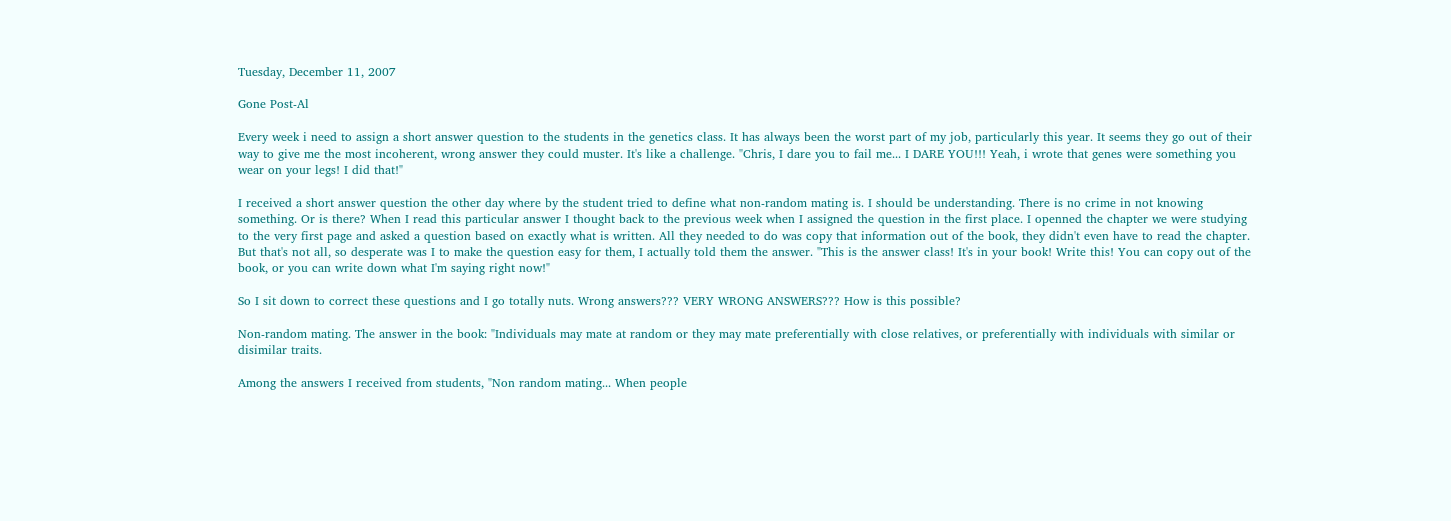Tuesday, December 11, 2007

Gone Post-Al

Every week i need to assign a short answer question to the students in the genetics class. It has always been the worst part of my job, particularly this year. It seems they go out of their way to give me the most incoherent, wrong answer they could muster. It's like a challenge. "Chris, I dare you to fail me... I DARE YOU!!! Yeah, i wrote that genes were something you wear on your legs! I did that!"

I received a short answer question the other day where by the student tried to define what non-random mating is. I should be understanding. There is no crime in not knowing something. Or is there? When I read this particular answer I thought back to the previous week when I assigned the question in the first place. I openned the chapter we were studying to the very first page and asked a question based on exactly what is written. All they needed to do was copy that information out of the book, they didn't even have to read the chapter. But that's not all, so desperate was I to make the question easy for them, I actually told them the answer. "This is the answer class! It's in your book! Write this! You can copy out of the book, or you can write down what I'm saying right now!"

So I sit down to correct these questions and I go totally nuts. Wrong answers??? VERY WRONG ANSWERS??? How is this possible?

Non-random mating. The answer in the book: "Individuals may mate at random or they may mate preferentially with close relatives, or preferentially with individuals with similar or disimilar traits.

Among the answers I received from students, "Non random mating... When people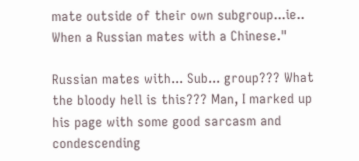mate outside of their own subgroup...ie.. When a Russian mates with a Chinese."

Russian mates with... Sub... group??? What the bloody hell is this??? Man, I marked up his page with some good sarcasm and condescending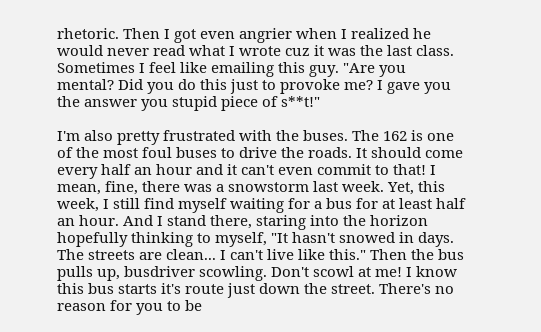rhetoric. Then I got even angrier when I realized he would never read what I wrote cuz it was the last class. Sometimes I feel like emailing this guy. "Are you mental? Did you do this just to provoke me? I gave you the answer you stupid piece of s**t!"

I'm also pretty frustrated with the buses. The 162 is one of the most foul buses to drive the roads. It should come every half an hour and it can't even commit to that! I mean, fine, there was a snowstorm last week. Yet, this week, I still find myself waiting for a bus for at least half an hour. And I stand there, staring into the horizon hopefully thinking to myself, "It hasn't snowed in days. The streets are clean... I can't live like this." Then the bus pulls up, busdriver scowling. Don't scowl at me! I know this bus starts it's route just down the street. There's no reason for you to be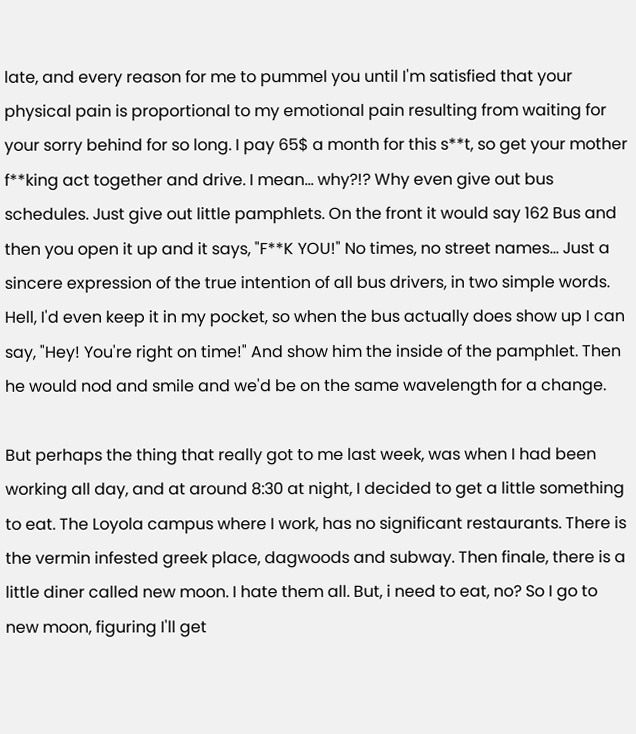late, and every reason for me to pummel you until I'm satisfied that your physical pain is proportional to my emotional pain resulting from waiting for your sorry behind for so long. I pay 65$ a month for this s**t, so get your mother f**king act together and drive. I mean... why?!? Why even give out bus schedules. Just give out little pamphlets. On the front it would say 162 Bus and then you open it up and it says, "F**K YOU!" No times, no street names... Just a sincere expression of the true intention of all bus drivers, in two simple words. Hell, I'd even keep it in my pocket, so when the bus actually does show up I can say, "Hey! You're right on time!" And show him the inside of the pamphlet. Then he would nod and smile and we'd be on the same wavelength for a change.

But perhaps the thing that really got to me last week, was when I had been working all day, and at around 8:30 at night, I decided to get a little something to eat. The Loyola campus where I work, has no significant restaurants. There is the vermin infested greek place, dagwoods and subway. Then finale, there is a little diner called new moon. I hate them all. But, i need to eat, no? So I go to new moon, figuring I'll get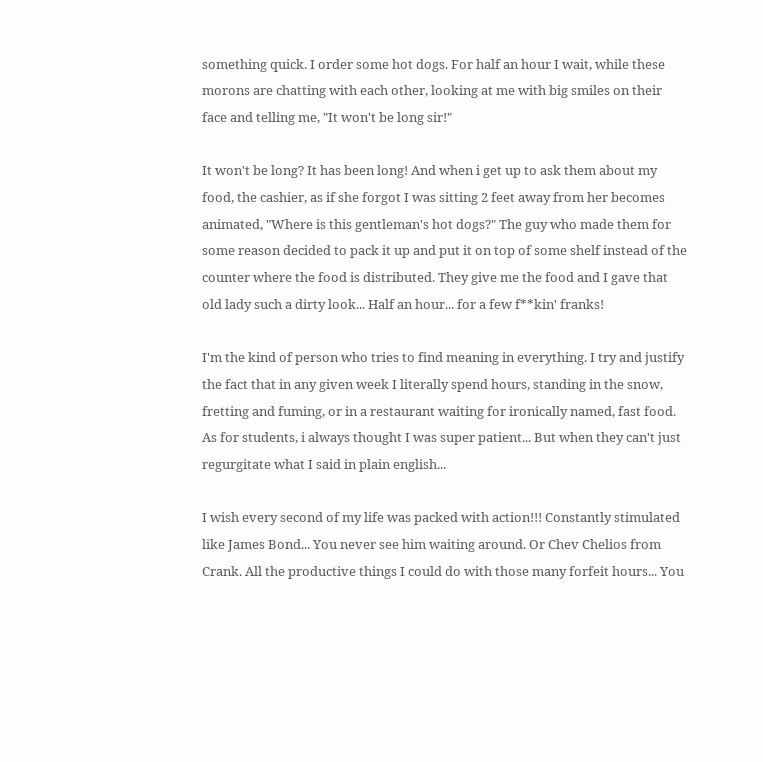something quick. I order some hot dogs. For half an hour I wait, while these morons are chatting with each other, looking at me with big smiles on their face and telling me, "It won't be long sir!"

It won't be long? It has been long! And when i get up to ask them about my food, the cashier, as if she forgot I was sitting 2 feet away from her becomes animated, "Where is this gentleman's hot dogs?" The guy who made them for some reason decided to pack it up and put it on top of some shelf instead of the counter where the food is distributed. They give me the food and I gave that old lady such a dirty look... Half an hour... for a few f**kin' franks!

I'm the kind of person who tries to find meaning in everything. I try and justify the fact that in any given week I literally spend hours, standing in the snow, fretting and fuming, or in a restaurant waiting for ironically named, fast food. As for students, i always thought I was super patient... But when they can't just regurgitate what I said in plain english...

I wish every second of my life was packed with action!!! Constantly stimulated like James Bond... You never see him waiting around. Or Chev Chelios from Crank. All the productive things I could do with those many forfeit hours... You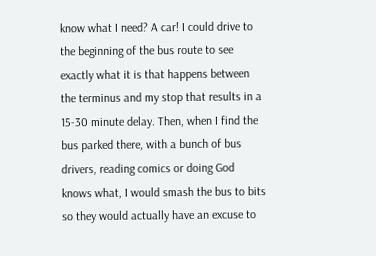know what I need? A car! I could drive to the beginning of the bus route to see exactly what it is that happens between the terminus and my stop that results in a 15-30 minute delay. Then, when I find the bus parked there, with a bunch of bus drivers, reading comics or doing God knows what, I would smash the bus to bits so they would actually have an excuse to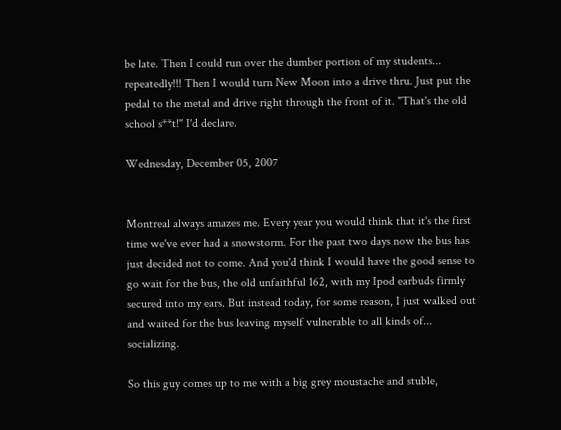be late. Then I could run over the dumber portion of my students... repeatedly!!! Then I would turn New Moon into a drive thru. Just put the pedal to the metal and drive right through the front of it. "That's the old school s**t!" I'd declare.

Wednesday, December 05, 2007


Montreal always amazes me. Every year you would think that it's the first time we've ever had a snowstorm. For the past two days now the bus has just decided not to come. And you'd think I would have the good sense to go wait for the bus, the old unfaithful 162, with my Ipod earbuds firmly secured into my ears. But instead today, for some reason, I just walked out and waited for the bus leaving myself vulnerable to all kinds of... socializing.

So this guy comes up to me with a big grey moustache and stuble,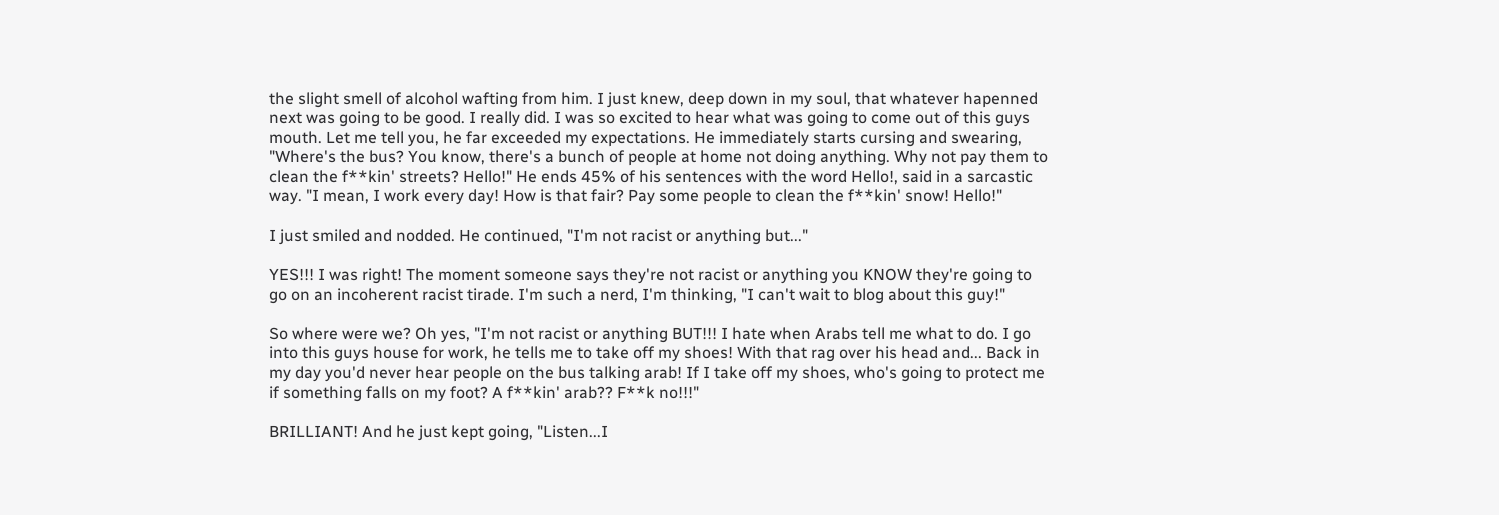the slight smell of alcohol wafting from him. I just knew, deep down in my soul, that whatever hapenned next was going to be good. I really did. I was so excited to hear what was going to come out of this guys mouth. Let me tell you, he far exceeded my expectations. He immediately starts cursing and swearing, "Where's the bus? You know, there's a bunch of people at home not doing anything. Why not pay them to clean the f**kin' streets? Hello!" He ends 45% of his sentences with the word Hello!, said in a sarcastic way. "I mean, I work every day! How is that fair? Pay some people to clean the f**kin' snow! Hello!"

I just smiled and nodded. He continued, "I'm not racist or anything but..."

YES!!! I was right! The moment someone says they're not racist or anything you KNOW they're going to go on an incoherent racist tirade. I'm such a nerd, I'm thinking, "I can't wait to blog about this guy!"

So where were we? Oh yes, "I'm not racist or anything BUT!!! I hate when Arabs tell me what to do. I go into this guys house for work, he tells me to take off my shoes! With that rag over his head and... Back in my day you'd never hear people on the bus talking arab! If I take off my shoes, who's going to protect me if something falls on my foot? A f**kin' arab?? F**k no!!!"

BRILLIANT! And he just kept going, "Listen...I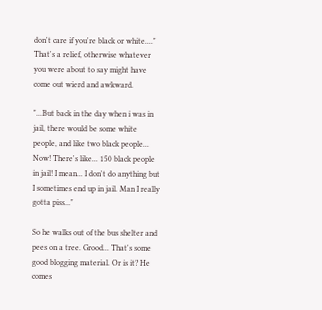don't care if you're black or white...." That's a relief, otherwise whatever you were about to say might have come out wierd and awkward.

"...But back in the day when i was in jail, there would be some white people, and like two black people... Now! There's like... 150 black people in jail! I mean... I don't do anything but I sometimes end up in jail. Man I really gotta piss..."

So he walks out of the bus shelter and pees on a tree. Grood... That's some good blogging material. Or is it? He comes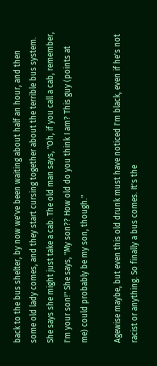back to the bus shelter, by now we've been waiting about half an hour, and then some old lady comes, and they start cursing together about the terrible bus system. She says she might just take a cab. The old man says, "Oh, if you call a cab, remember, I'm your son!" She says, "My son?? How old do you think I am? This guy (points at me) could probably be my son, though."

Agewise maybe, but even this old drunk must have noticed I'm black, even if he's not racist or anything. So finally a bus comes. It's the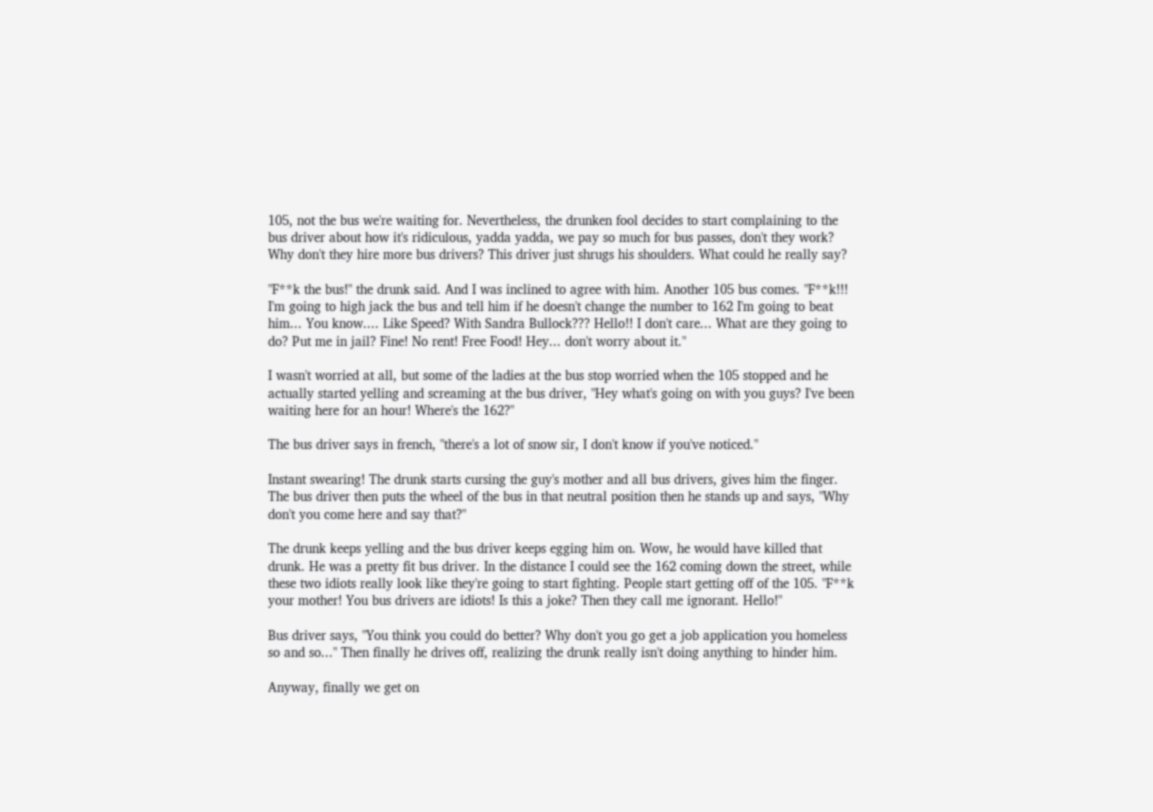105, not the bus we're waiting for. Nevertheless, the drunken fool decides to start complaining to the bus driver about how it's ridiculous, yadda yadda, we pay so much for bus passes, don't they work? Why don't they hire more bus drivers? This driver just shrugs his shoulders. What could he really say?

"F**k the bus!" the drunk said. And I was inclined to agree with him. Another 105 bus comes. "F**k!!! I'm going to high jack the bus and tell him if he doesn't change the number to 162 I'm going to beat him... You know.... Like Speed? With Sandra Bullock??? Hello!! I don't care... What are they going to do? Put me in jail? Fine! No rent! Free Food! Hey... don't worry about it."

I wasn't worried at all, but some of the ladies at the bus stop worried when the 105 stopped and he actually started yelling and screaming at the bus driver, "Hey what's going on with you guys? I've been waiting here for an hour! Where's the 162?"

The bus driver says in french, "there's a lot of snow sir, I don't know if you've noticed."

Instant swearing! The drunk starts cursing the guy's mother and all bus drivers, gives him the finger. The bus driver then puts the wheel of the bus in that neutral position then he stands up and says, "Why don't you come here and say that?"

The drunk keeps yelling and the bus driver keeps egging him on. Wow, he would have killed that drunk. He was a pretty fit bus driver. In the distance I could see the 162 coming down the street, while these two idiots really look like they're going to start fighting. People start getting off of the 105. "F**k your mother! You bus drivers are idiots! Is this a joke? Then they call me ignorant. Hello!"

Bus driver says, "You think you could do better? Why don't you go get a job application you homeless so and so..." Then finally he drives off, realizing the drunk really isn't doing anything to hinder him.

Anyway, finally we get on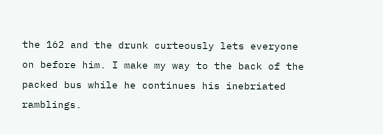the 162 and the drunk curteously lets everyone on before him. I make my way to the back of the packed bus while he continues his inebriated ramblings.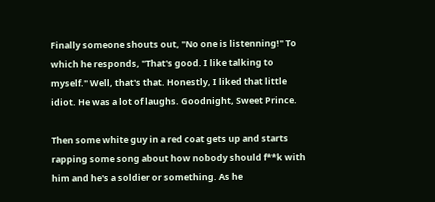Finally someone shouts out, "No one is listenning!" To which he responds, "That's good. I like talking to myself." Well, that's that. Honestly, I liked that little idiot. He was a lot of laughs. Goodnight, Sweet Prince.

Then some white guy in a red coat gets up and starts rapping some song about how nobody should f**k with him and he's a soldier or something. As he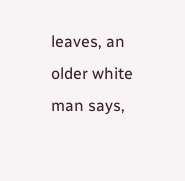leaves, an older white man says,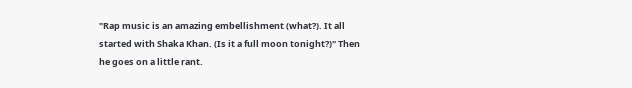"Rap music is an amazing embellishment (what?). It all started with Shaka Khan. (Is it a full moon tonight?)" Then he goes on a little rant.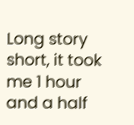Long story short, it took me 1 hour and a half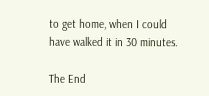to get home, when I could have walked it in 30 minutes.

The End